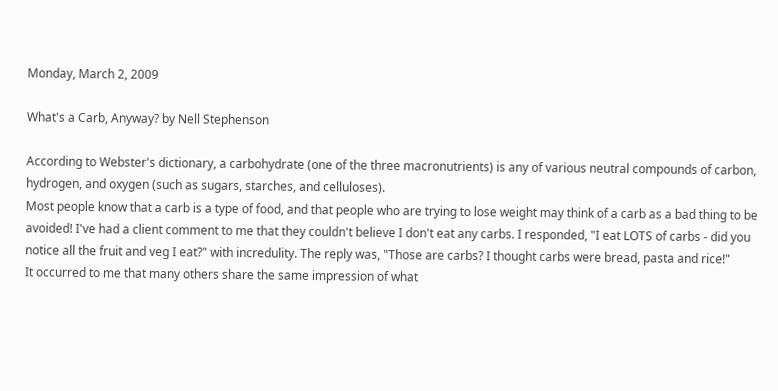Monday, March 2, 2009

What's a Carb, Anyway? by Nell Stephenson

According to Webster's dictionary, a carbohydrate (one of the three macronutrients) is any of various neutral compounds of carbon, hydrogen, and oxygen (such as sugars, starches, and celluloses).
Most people know that a carb is a type of food, and that people who are trying to lose weight may think of a carb as a bad thing to be avoided! I've had a client comment to me that they couldn't believe I don't eat any carbs. I responded, "I eat LOTS of carbs - did you notice all the fruit and veg I eat?" with incredulity. The reply was, "Those are carbs? I thought carbs were bread, pasta and rice!"
It occurred to me that many others share the same impression of what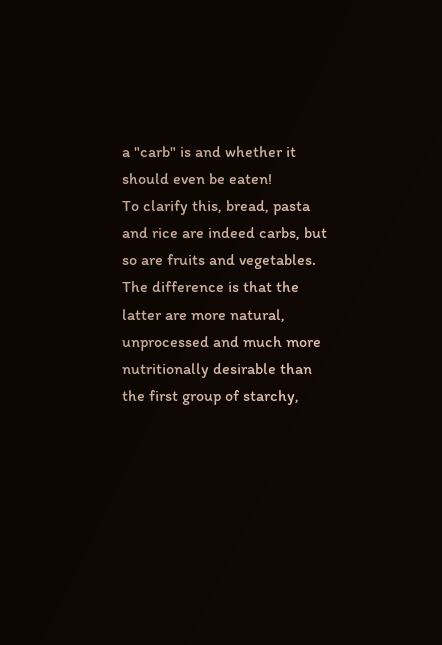a "carb" is and whether it should even be eaten!
To clarify this, bread, pasta and rice are indeed carbs, but so are fruits and vegetables. The difference is that the latter are more natural, unprocessed and much more nutritionally desirable than the first group of starchy,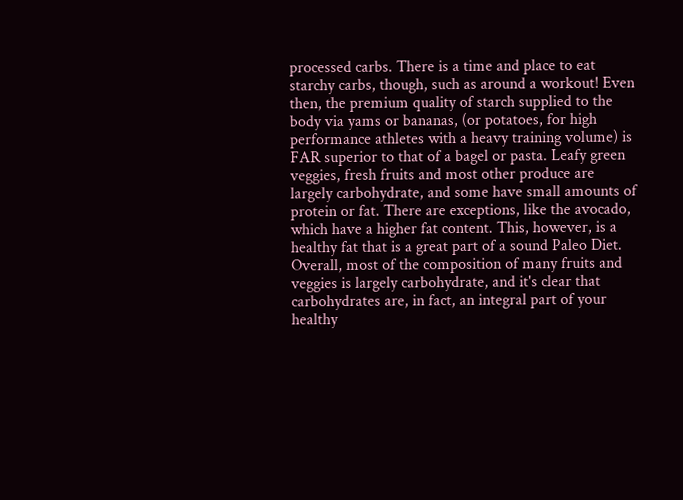processed carbs. There is a time and place to eat starchy carbs, though, such as around a workout! Even then, the premium quality of starch supplied to the body via yams or bananas, (or potatoes, for high performance athletes with a heavy training volume) is FAR superior to that of a bagel or pasta. Leafy green veggies, fresh fruits and most other produce are largely carbohydrate, and some have small amounts of protein or fat. There are exceptions, like the avocado, which have a higher fat content. This, however, is a healthy fat that is a great part of a sound Paleo Diet. Overall, most of the composition of many fruits and veggies is largely carbohydrate, and it's clear that carbohydrates are, in fact, an integral part of your healthy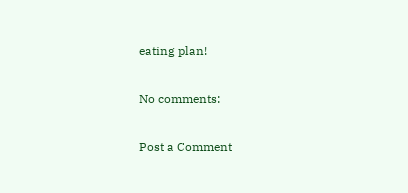eating plan!

No comments:

Post a Comment